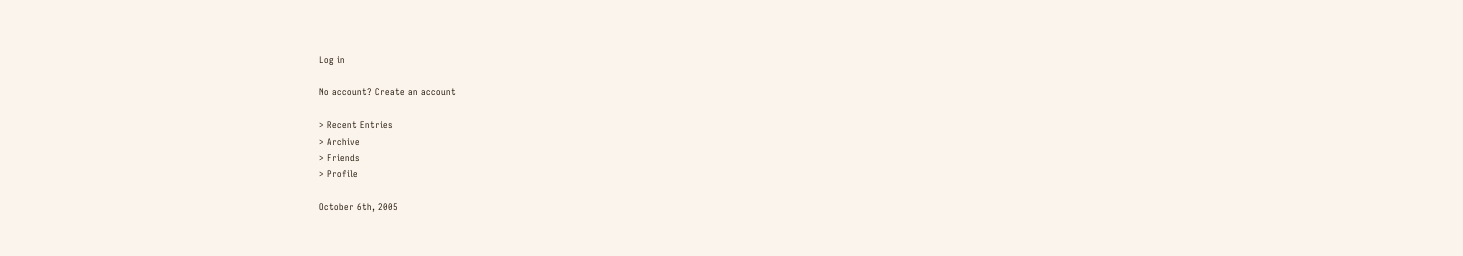Log in

No account? Create an account

> Recent Entries
> Archive
> Friends
> Profile

October 6th, 2005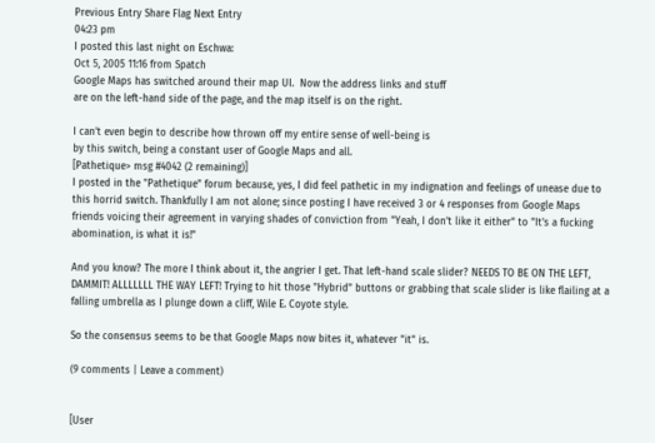Previous Entry Share Flag Next Entry
04:23 pm
I posted this last night on Eschwa:
Oct 5, 2005 11:16 from Spatch
Google Maps has switched around their map UI.  Now the address links and stuff
are on the left-hand side of the page, and the map itself is on the right.

I can't even begin to describe how thrown off my entire sense of well-being is
by this switch, being a constant user of Google Maps and all.
[Pathetique> msg #4042 (2 remaining)]
I posted in the "Pathetique" forum because, yes, I did feel pathetic in my indignation and feelings of unease due to this horrid switch. Thankfully I am not alone; since posting I have received 3 or 4 responses from Google Maps friends voicing their agreement in varying shades of conviction from "Yeah, I don't like it either" to "It's a fucking abomination, is what it is!"

And you know? The more I think about it, the angrier I get. That left-hand scale slider? NEEDS TO BE ON THE LEFT, DAMMIT! ALLLLLLL THE WAY LEFT! Trying to hit those "Hybrid" buttons or grabbing that scale slider is like flailing at a falling umbrella as I plunge down a cliff, Wile E. Coyote style.

So the consensus seems to be that Google Maps now bites it, whatever "it" is.

(9 comments | Leave a comment)


[User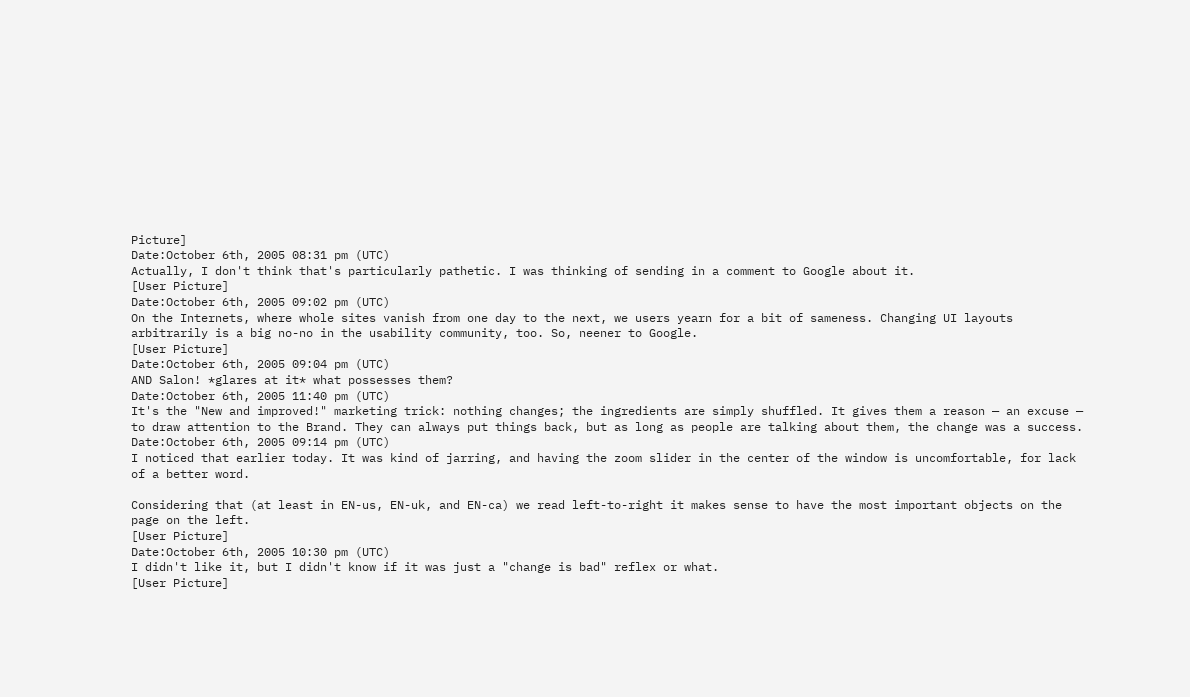Picture]
Date:October 6th, 2005 08:31 pm (UTC)
Actually, I don't think that's particularly pathetic. I was thinking of sending in a comment to Google about it.
[User Picture]
Date:October 6th, 2005 09:02 pm (UTC)
On the Internets, where whole sites vanish from one day to the next, we users yearn for a bit of sameness. Changing UI layouts arbitrarily is a big no-no in the usability community, too. So, neener to Google.
[User Picture]
Date:October 6th, 2005 09:04 pm (UTC)
AND Salon! *glares at it* what possesses them?
Date:October 6th, 2005 11:40 pm (UTC)
It's the "New and improved!" marketing trick: nothing changes; the ingredients are simply shuffled. It gives them a reason — an excuse — to draw attention to the Brand. They can always put things back, but as long as people are talking about them, the change was a success.
Date:October 6th, 2005 09:14 pm (UTC)
I noticed that earlier today. It was kind of jarring, and having the zoom slider in the center of the window is uncomfortable, for lack of a better word.

Considering that (at least in EN-us, EN-uk, and EN-ca) we read left-to-right it makes sense to have the most important objects on the page on the left.
[User Picture]
Date:October 6th, 2005 10:30 pm (UTC)
I didn't like it, but I didn't know if it was just a "change is bad" reflex or what.
[User Picture]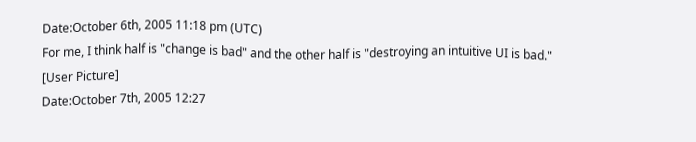Date:October 6th, 2005 11:18 pm (UTC)
For me, I think half is "change is bad" and the other half is "destroying an intuitive UI is bad."
[User Picture]
Date:October 7th, 2005 12:27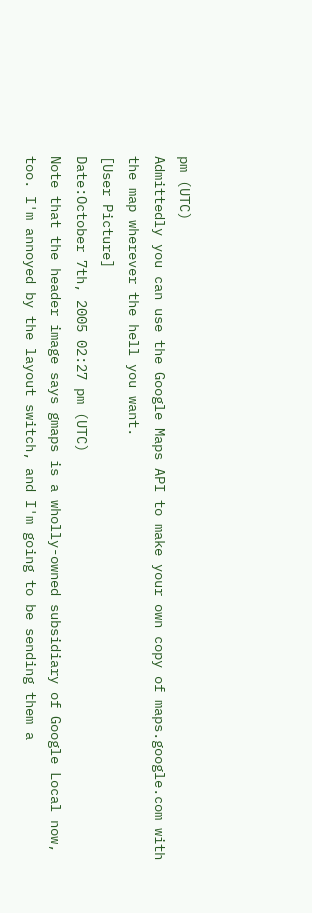pm (UTC)
Admittedly you can use the Google Maps API to make your own copy of maps.google.com with the map wherever the hell you want.
[User Picture]
Date:October 7th, 2005 02:27 pm (UTC)
Note that the header image says gmaps is a wholly-owned subsidiary of Google Local now, too. I'm annoyed by the layout switch, and I'm going to be sending them a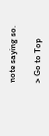note saying so.

> Go to Top